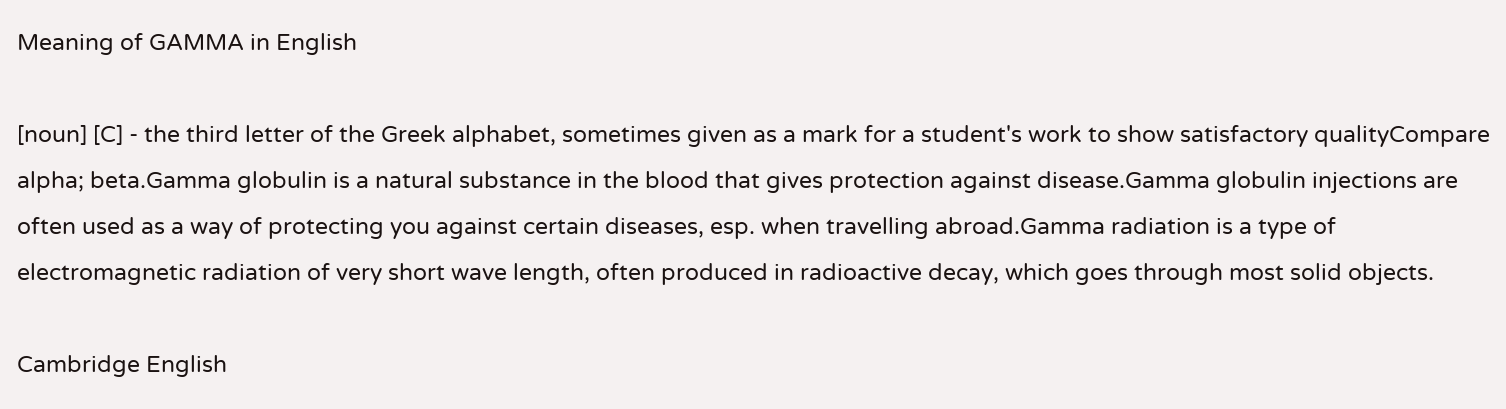Meaning of GAMMA in English

[noun] [C] - the third letter of the Greek alphabet, sometimes given as a mark for a student's work to show satisfactory qualityCompare alpha; beta.Gamma globulin is a natural substance in the blood that gives protection against disease.Gamma globulin injections are often used as a way of protecting you against certain diseases, esp. when travelling abroad.Gamma radiation is a type of electromagnetic radiation of very short wave length, often produced in radioactive decay, which goes through most solid objects.

Cambridge English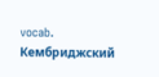vocab.      Кембриджский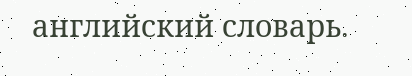английский словарь.